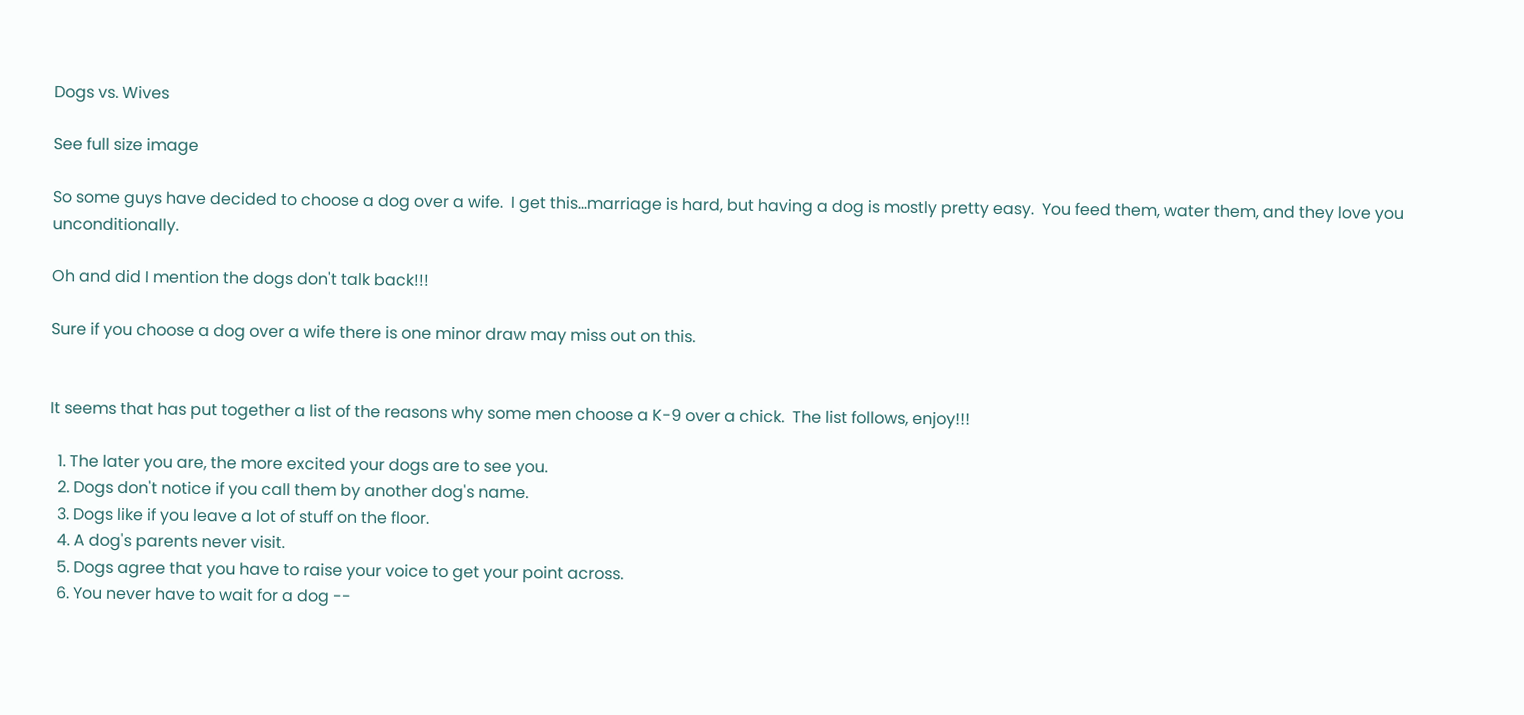Dogs vs. Wives

See full size image

So some guys have decided to choose a dog over a wife.  I get this...marriage is hard, but having a dog is mostly pretty easy.  You feed them, water them, and they love you unconditionally.

Oh and did I mention the dogs don't talk back!!!

Sure if you choose a dog over a wife there is one minor draw may miss out on this.


It seems that has put together a list of the reasons why some men choose a K-9 over a chick.  The list follows, enjoy!!!

  1. The later you are, the more excited your dogs are to see you.
  2. Dogs don't notice if you call them by another dog's name.
  3. Dogs like if you leave a lot of stuff on the floor.
  4. A dog's parents never visit.
  5. Dogs agree that you have to raise your voice to get your point across.
  6. You never have to wait for a dog --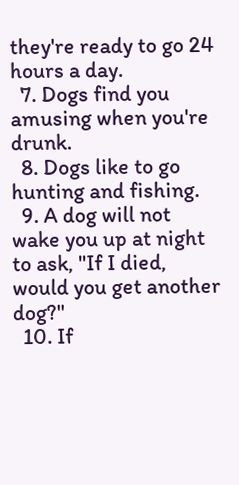they're ready to go 24 hours a day.
  7. Dogs find you amusing when you're drunk.
  8. Dogs like to go hunting and fishing.
  9. A dog will not wake you up at night to ask, "If I died, would you get another dog?"
  10. If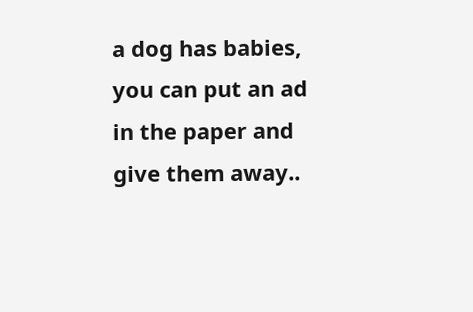a dog has babies, you can put an ad in the paper and give them away..